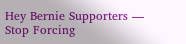Hey Bernie Supporters — Stop Forcing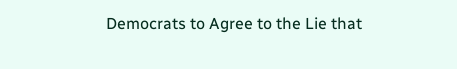Democrats to Agree to the Lie that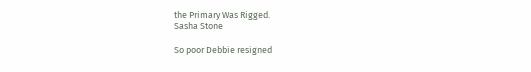the Primary Was Rigged.
Sasha Stone

So poor Debbie resigned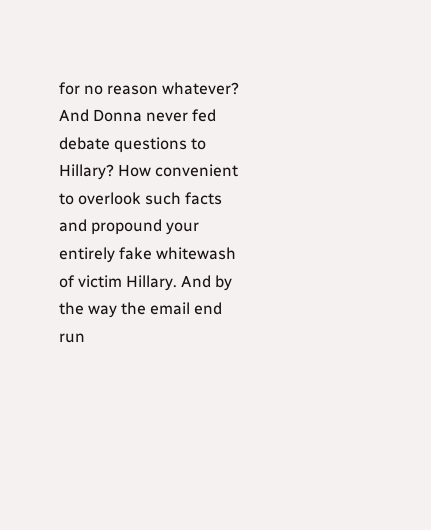for no reason whatever? And Donna never fed debate questions to Hillary? How convenient to overlook such facts and propound your entirely fake whitewash of victim Hillary. And by the way the email end run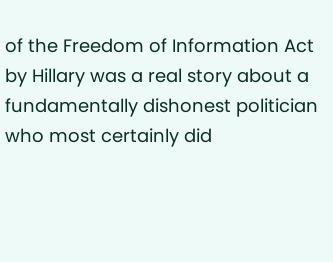of the Freedom of Information Act by Hillary was a real story about a fundamentally dishonest politician who most certainly did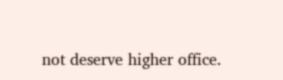not deserve higher office.